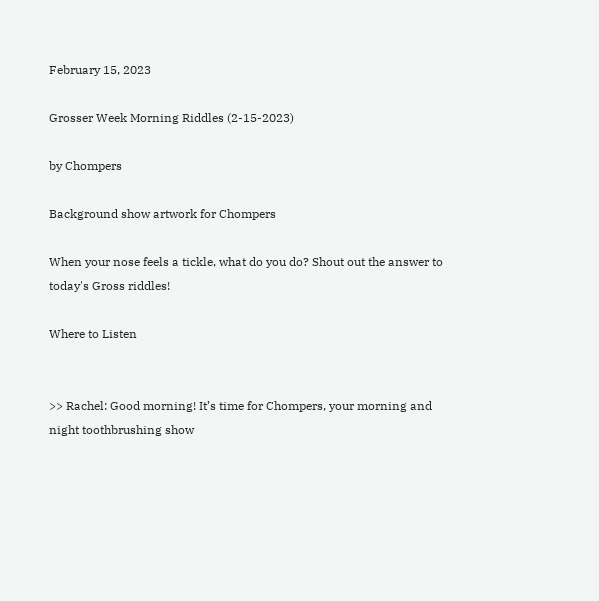February 15, 2023

Grosser Week Morning Riddles (2-15-2023)

by Chompers

Background show artwork for Chompers

When your nose feels a tickle, what do you do? Shout out the answer to today's Gross riddles!

Where to Listen


>> Rachel: Good morning! It’s time for Chompers, your morning and night toothbrushing show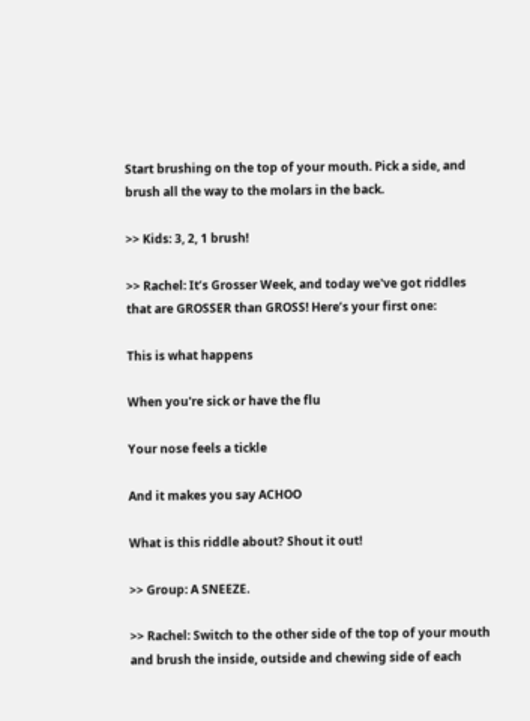Start brushing on the top of your mouth. Pick a side, and brush all the way to the molars in the back.

>> Kids: 3, 2, 1 brush!

>> Rachel: It’s Grosser Week, and today we've got riddles that are GROSSER than GROSS! Here’s your first one:

This is what happens

When you're sick or have the flu

Your nose feels a tickle

And it makes you say ACHOO

What is this riddle about? Shout it out!

>> Group: A SNEEZE.

>> Rachel: Switch to the other side of the top of your mouth and brush the inside, outside and chewing side of each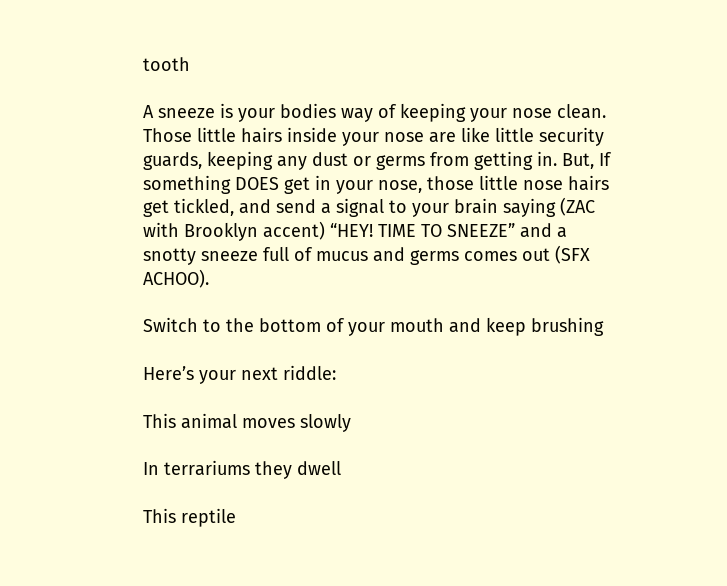tooth

A sneeze is your bodies way of keeping your nose clean. Those little hairs inside your nose are like little security guards, keeping any dust or germs from getting in. But, If something DOES get in your nose, those little nose hairs get tickled, and send a signal to your brain saying (ZAC with Brooklyn accent) “HEY! TIME TO SNEEZE” and a snotty sneeze full of mucus and germs comes out (SFX ACHOO).

Switch to the bottom of your mouth and keep brushing

Here’s your next riddle:

This animal moves slowly

In terrariums they dwell

This reptile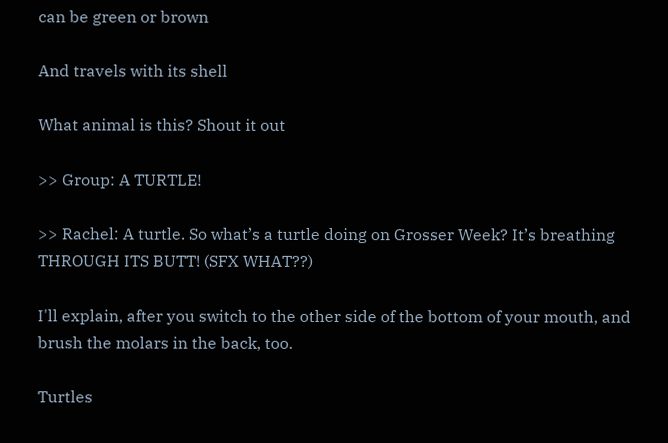can be green or brown

And travels with its shell

What animal is this? Shout it out

>> Group: A TURTLE!

>> Rachel: A turtle. So what’s a turtle doing on Grosser Week? It’s breathing THROUGH ITS BUTT! (SFX WHAT??)

I'll explain, after you switch to the other side of the bottom of your mouth, and brush the molars in the back, too.

Turtles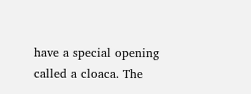have a special opening called a cloaca. The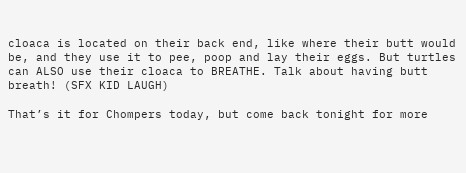cloaca is located on their back end, like where their butt would be, and they use it to pee, poop and lay their eggs. But turtles can ALSO use their cloaca to BREATHE. Talk about having butt breath! (SFX KID LAUGH)

That’s it for Chompers today, but come back tonight for more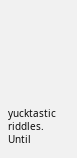yucktastic riddles. Until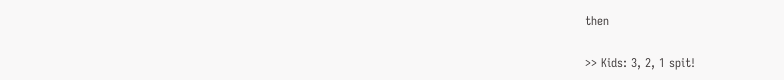then

>> Kids: 3, 2, 1 spit!